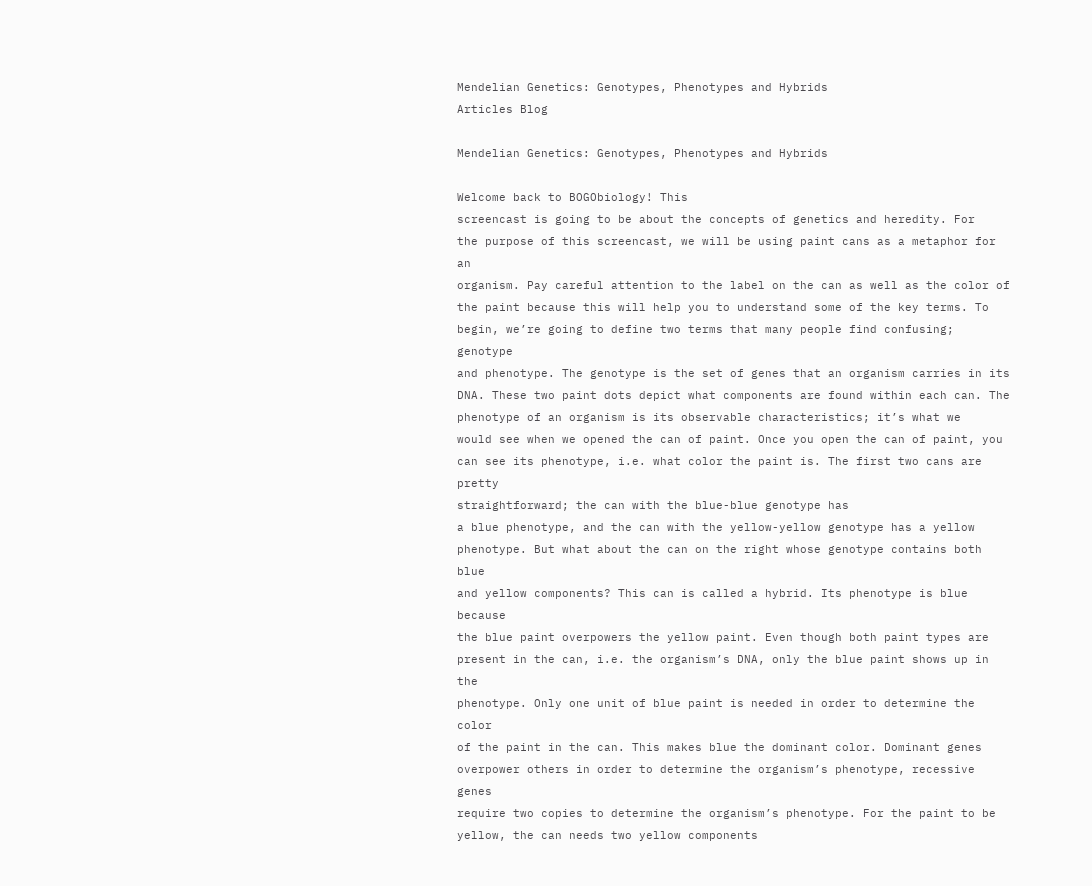Mendelian Genetics: Genotypes, Phenotypes and Hybrids
Articles Blog

Mendelian Genetics: Genotypes, Phenotypes and Hybrids

Welcome back to BOGObiology! This
screencast is going to be about the concepts of genetics and heredity. For
the purpose of this screencast, we will be using paint cans as a metaphor for an
organism. Pay careful attention to the label on the can as well as the color of
the paint because this will help you to understand some of the key terms. To
begin, we’re going to define two terms that many people find confusing; genotype
and phenotype. The genotype is the set of genes that an organism carries in its
DNA. These two paint dots depict what components are found within each can. The
phenotype of an organism is its observable characteristics; it’s what we
would see when we opened the can of paint. Once you open the can of paint, you
can see its phenotype, i.e. what color the paint is. The first two cans are pretty
straightforward; the can with the blue-blue genotype has
a blue phenotype, and the can with the yellow-yellow genotype has a yellow
phenotype. But what about the can on the right whose genotype contains both blue
and yellow components? This can is called a hybrid. Its phenotype is blue because
the blue paint overpowers the yellow paint. Even though both paint types are
present in the can, i.e. the organism’s DNA, only the blue paint shows up in the
phenotype. Only one unit of blue paint is needed in order to determine the color
of the paint in the can. This makes blue the dominant color. Dominant genes
overpower others in order to determine the organism’s phenotype, recessive genes
require two copies to determine the organism’s phenotype. For the paint to be
yellow, the can needs two yellow components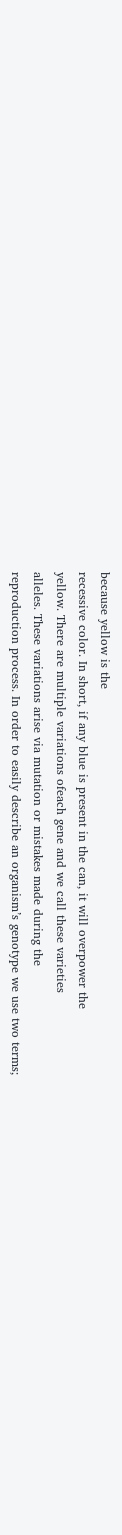because yellow is the
recessive color. In short, if any blue is present in the can, it will overpower the
yellow. There are multiple variations ofeach gene and we call these varieties
alleles. These variations arise via mutation or mistakes made during the
reproduction process. In order to easily describe an organism’s genotype we use two terms;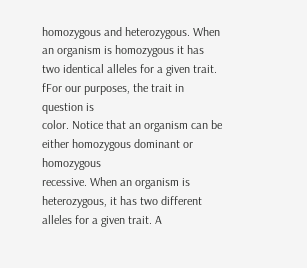homozygous and heterozygous. When an organism is homozygous it has
two identical alleles for a given trait. fFor our purposes, the trait in question is
color. Notice that an organism can be either homozygous dominant or homozygous
recessive. When an organism is heterozygous, it has two different
alleles for a given trait. A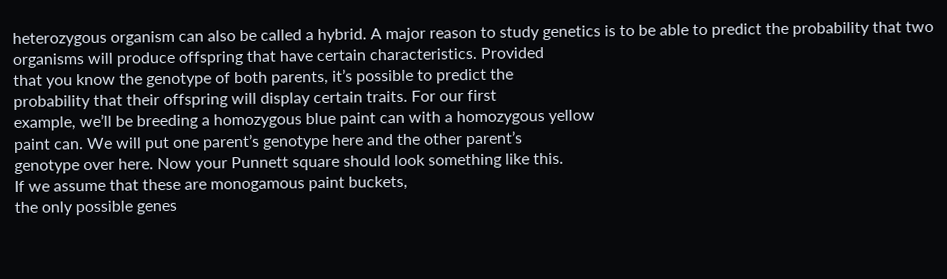heterozygous organism can also be called a hybrid. A major reason to study genetics is to be able to predict the probability that two
organisms will produce offspring that have certain characteristics. Provided
that you know the genotype of both parents, it’s possible to predict the
probability that their offspring will display certain traits. For our first
example, we’ll be breeding a homozygous blue paint can with a homozygous yellow
paint can. We will put one parent’s genotype here and the other parent’s
genotype over here. Now your Punnett square should look something like this.
If we assume that these are monogamous paint buckets,
the only possible genes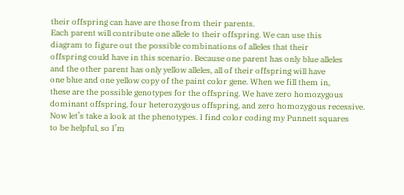their offspring can have are those from their parents.
Each parent will contribute one allele to their offspring. We can use this
diagram to figure out the possible combinations of alleles that their
offspring could have in this scenario. Because one parent has only blue alleles
and the other parent has only yellow alleles, all of their offspring will have
one blue and one yellow copy of the paint color gene. When we fill them in,
these are the possible genotypes for the offspring. We have zero homozygous
dominant offspring, four heterozygous offspring, and zero homozygous recessive.
Now let’s take a look at the phenotypes. I find color coding my Punnett squares
to be helpful, so I’m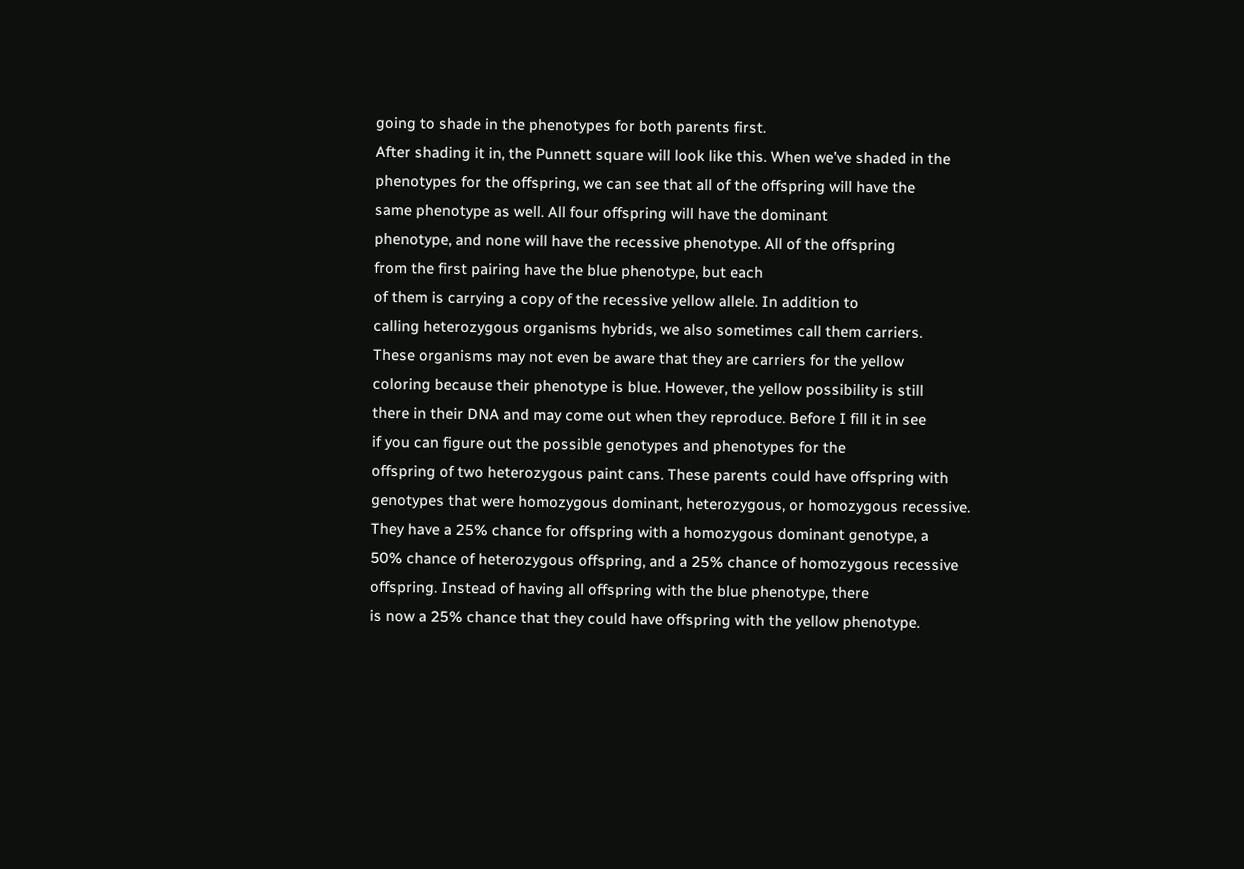going to shade in the phenotypes for both parents first.
After shading it in, the Punnett square will look like this. When we’ve shaded in the
phenotypes for the offspring, we can see that all of the offspring will have the
same phenotype as well. All four offspring will have the dominant
phenotype, and none will have the recessive phenotype. All of the offspring
from the first pairing have the blue phenotype, but each
of them is carrying a copy of the recessive yellow allele. In addition to
calling heterozygous organisms hybrids, we also sometimes call them carriers.
These organisms may not even be aware that they are carriers for the yellow
coloring because their phenotype is blue. However, the yellow possibility is still
there in their DNA and may come out when they reproduce. Before I fill it in see
if you can figure out the possible genotypes and phenotypes for the
offspring of two heterozygous paint cans. These parents could have offspring with
genotypes that were homozygous dominant, heterozygous, or homozygous recessive.
They have a 25% chance for offspring with a homozygous dominant genotype, a
50% chance of heterozygous offspring, and a 25% chance of homozygous recessive
offspring. Instead of having all offspring with the blue phenotype, there
is now a 25% chance that they could have offspring with the yellow phenotype.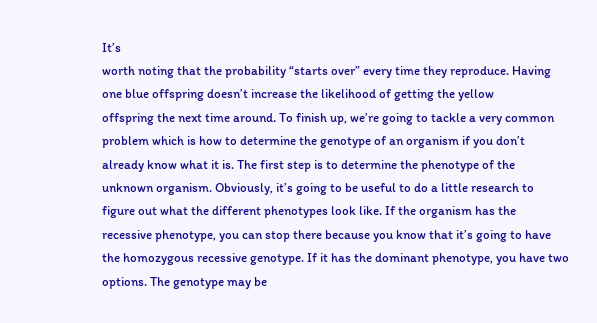It’s
worth noting that the probability “starts over” every time they reproduce. Having
one blue offspring doesn’t increase the likelihood of getting the yellow
offspring the next time around. To finish up, we’re going to tackle a very common
problem which is how to determine the genotype of an organism if you don’t
already know what it is. The first step is to determine the phenotype of the
unknown organism. Obviously, it’s going to be useful to do a little research to
figure out what the different phenotypes look like. If the organism has the
recessive phenotype, you can stop there because you know that it’s going to have
the homozygous recessive genotype. If it has the dominant phenotype, you have two options. The genotype may be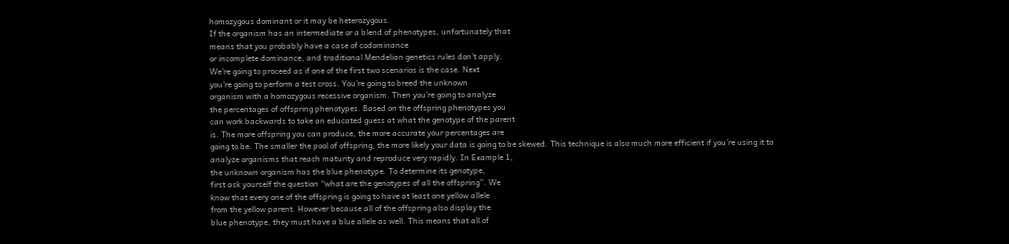homozygous dominant or it may be heterozygous.
If the organism has an intermediate or a blend of phenotypes, unfortunately that
means that you probably have a case of codominance
or incomplete dominance, and traditional Mendelian genetics rules don’t apply.
We’re going to proceed as if one of the first two scenarios is the case. Next
you’re going to perform a test cross. You’re going to breed the unknown
organism with a homozygous recessive organism. Then you’re going to analyze
the percentages of offspring phenotypes. Based on the offspring phenotypes you
can work backwards to take an educated guess at what the genotype of the parent
is. The more offspring you can produce, the more accurate your percentages are
going to be. The smaller the pool of offspring, the more likely your data is going to be skewed. This technique is also much more efficient if you’re using it to
analyze organisms that reach maturity and reproduce very rapidly. In Example 1,
the unknown organism has the blue phenotype. To determine its genotype,
first ask yourself the question “what are the genotypes of all the offspring”. We
know that every one of the offspring is going to have at least one yellow allele
from the yellow parent. However because all of the offspring also display the
blue phenotype, they must have a blue allele as well. This means that all of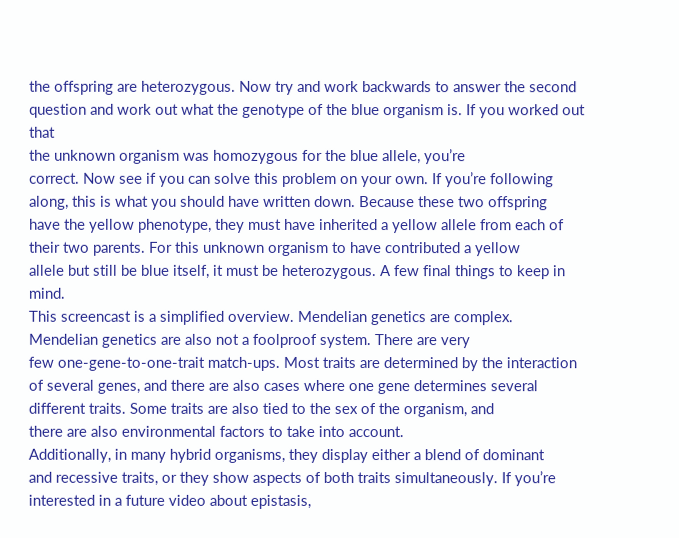the offspring are heterozygous. Now try and work backwards to answer the second question and work out what the genotype of the blue organism is. If you worked out that
the unknown organism was homozygous for the blue allele, you’re
correct. Now see if you can solve this problem on your own. If you’re following
along, this is what you should have written down. Because these two offspring
have the yellow phenotype, they must have inherited a yellow allele from each of
their two parents. For this unknown organism to have contributed a yellow
allele but still be blue itself, it must be heterozygous. A few final things to keep in mind.
This screencast is a simplified overview. Mendelian genetics are complex.
Mendelian genetics are also not a foolproof system. There are very
few one-gene-to-one-trait match-ups. Most traits are determined by the interaction
of several genes, and there are also cases where one gene determines several
different traits. Some traits are also tied to the sex of the organism, and
there are also environmental factors to take into account.
Additionally, in many hybrid organisms, they display either a blend of dominant
and recessive traits, or they show aspects of both traits simultaneously. If you’re interested in a future video about epistasis,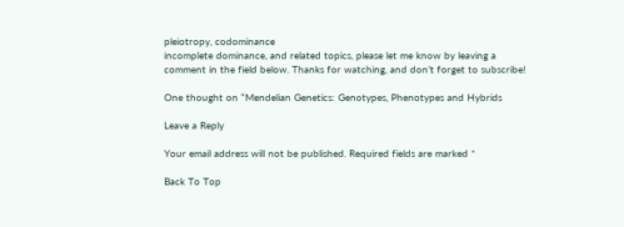pleiotropy, codominance
incomplete dominance, and related topics, please let me know by leaving a
comment in the field below. Thanks for watching, and don’t forget to subscribe!

One thought on “Mendelian Genetics: Genotypes, Phenotypes and Hybrids

Leave a Reply

Your email address will not be published. Required fields are marked *

Back To Top